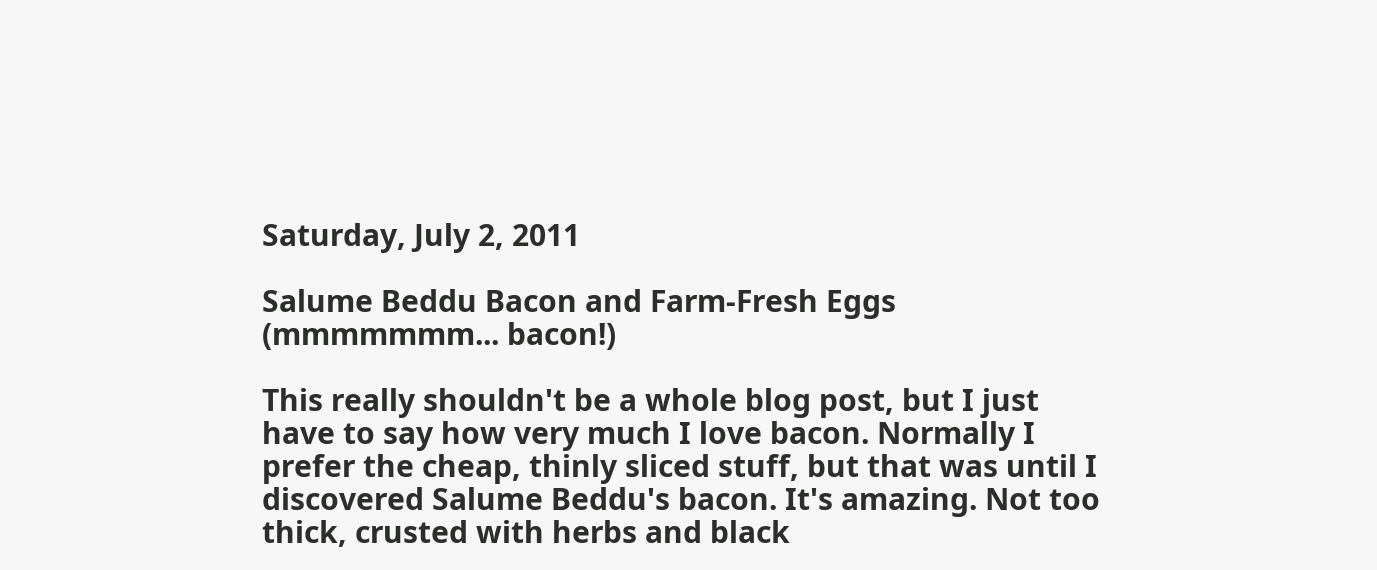Saturday, July 2, 2011

Salume Beddu Bacon and Farm-Fresh Eggs (mmmmmmm... bacon!)

This really shouldn't be a whole blog post, but I just have to say how very much I love bacon. Normally I prefer the cheap, thinly sliced stuff, but that was until I discovered Salume Beddu's bacon. It's amazing. Not too thick, crusted with herbs and black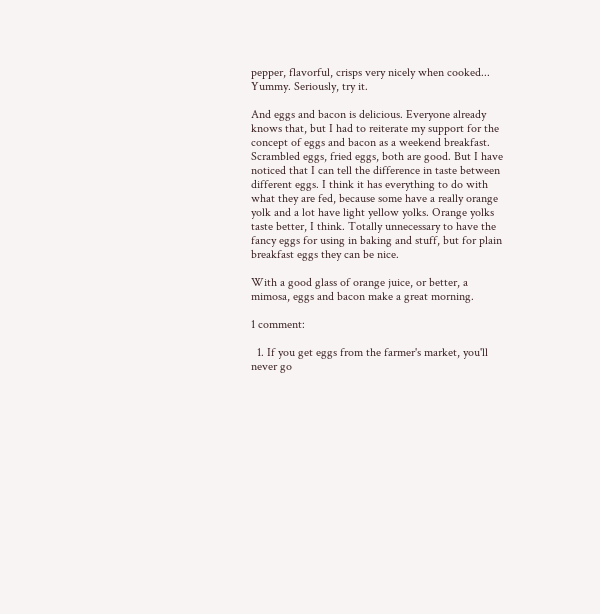pepper, flavorful, crisps very nicely when cooked... Yummy. Seriously, try it.

And eggs and bacon is delicious. Everyone already knows that, but I had to reiterate my support for the concept of eggs and bacon as a weekend breakfast. Scrambled eggs, fried eggs, both are good. But I have noticed that I can tell the difference in taste between different eggs. I think it has everything to do with what they are fed, because some have a really orange yolk and a lot have light yellow yolks. Orange yolks taste better, I think. Totally unnecessary to have the fancy eggs for using in baking and stuff, but for plain breakfast eggs they can be nice.

With a good glass of orange juice, or better, a mimosa, eggs and bacon make a great morning.

1 comment:

  1. If you get eggs from the farmer's market, you'll never go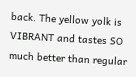back. The yellow yolk is VIBRANT and tastes SO much better than regular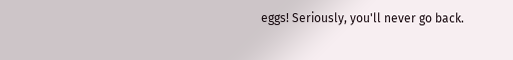eggs! Seriously, you'll never go back.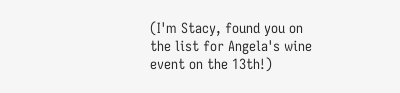(I'm Stacy, found you on the list for Angela's wine event on the 13th!)